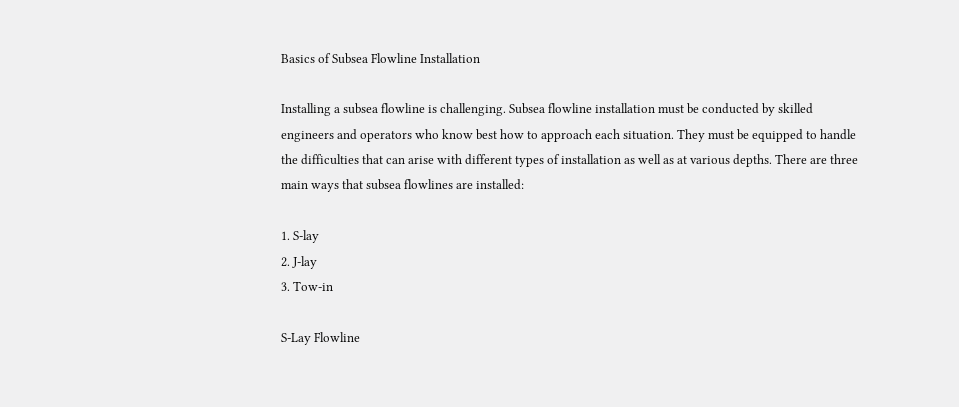Basics of Subsea Flowline Installation

Installing a subsea flowline is challenging. Subsea flowline installation must be conducted by skilled engineers and operators who know best how to approach each situation. They must be equipped to handle the difficulties that can arise with different types of installation as well as at various depths. There are three main ways that subsea flowlines are installed:

1. S-lay
2. J-lay
3. Tow-in

S-Lay Flowline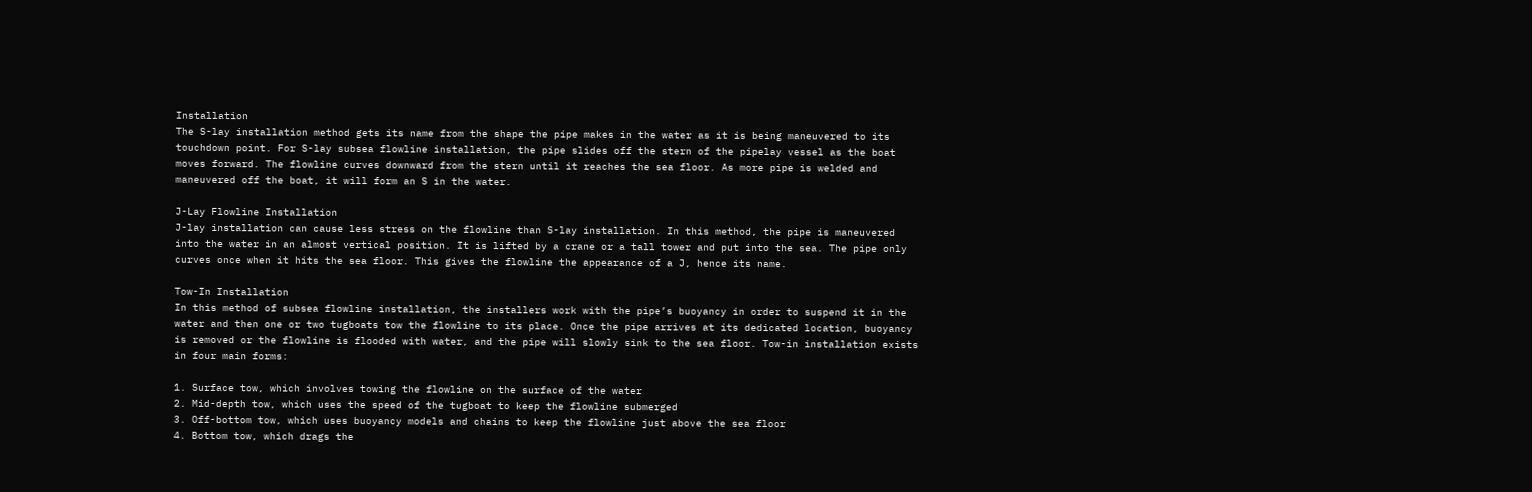Installation
The S-lay installation method gets its name from the shape the pipe makes in the water as it is being maneuvered to its touchdown point. For S-lay subsea flowline installation, the pipe slides off the stern of the pipelay vessel as the boat moves forward. The flowline curves downward from the stern until it reaches the sea floor. As more pipe is welded and maneuvered off the boat, it will form an S in the water.

J-Lay Flowline Installation
J-lay installation can cause less stress on the flowline than S-lay installation. In this method, the pipe is maneuvered into the water in an almost vertical position. It is lifted by a crane or a tall tower and put into the sea. The pipe only curves once when it hits the sea floor. This gives the flowline the appearance of a J, hence its name.

Tow-In Installation
In this method of subsea flowline installation, the installers work with the pipe’s buoyancy in order to suspend it in the water and then one or two tugboats tow the flowline to its place. Once the pipe arrives at its dedicated location, buoyancy is removed or the flowline is flooded with water, and the pipe will slowly sink to the sea floor. Tow-in installation exists in four main forms:

1. Surface tow, which involves towing the flowline on the surface of the water
2. Mid-depth tow, which uses the speed of the tugboat to keep the flowline submerged
3. Off-bottom tow, which uses buoyancy models and chains to keep the flowline just above the sea floor
4. Bottom tow, which drags the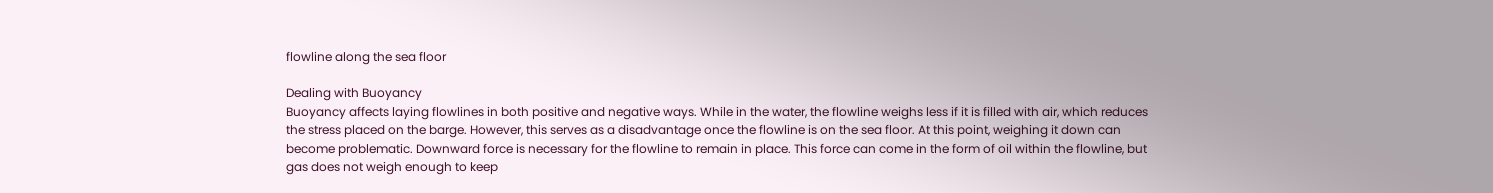flowline along the sea floor

Dealing with Buoyancy
Buoyancy affects laying flowlines in both positive and negative ways. While in the water, the flowline weighs less if it is filled with air, which reduces the stress placed on the barge. However, this serves as a disadvantage once the flowline is on the sea floor. At this point, weighing it down can become problematic. Downward force is necessary for the flowline to remain in place. This force can come in the form of oil within the flowline, but gas does not weigh enough to keep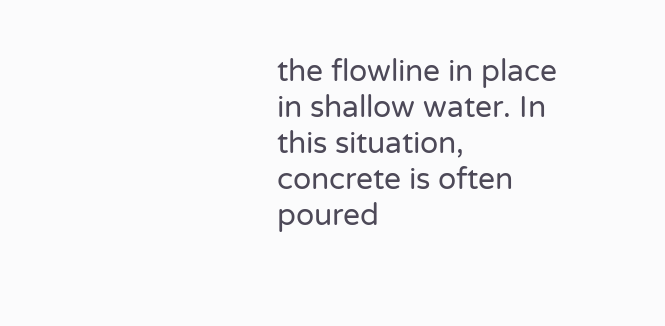the flowline in place in shallow water. In this situation, concrete is often poured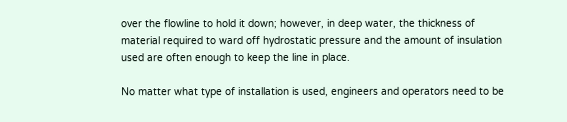over the flowline to hold it down; however, in deep water, the thickness of material required to ward off hydrostatic pressure and the amount of insulation used are often enough to keep the line in place.

No matter what type of installation is used, engineers and operators need to be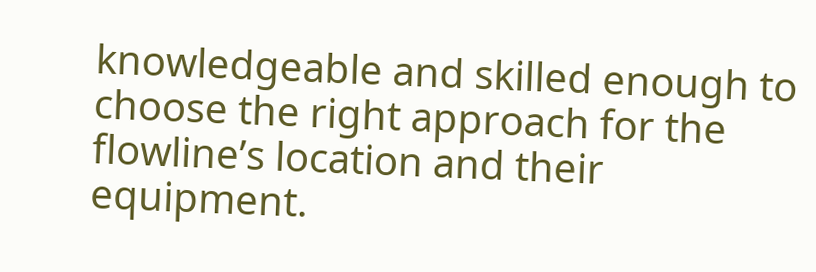knowledgeable and skilled enough to choose the right approach for the flowline’s location and their equipment.